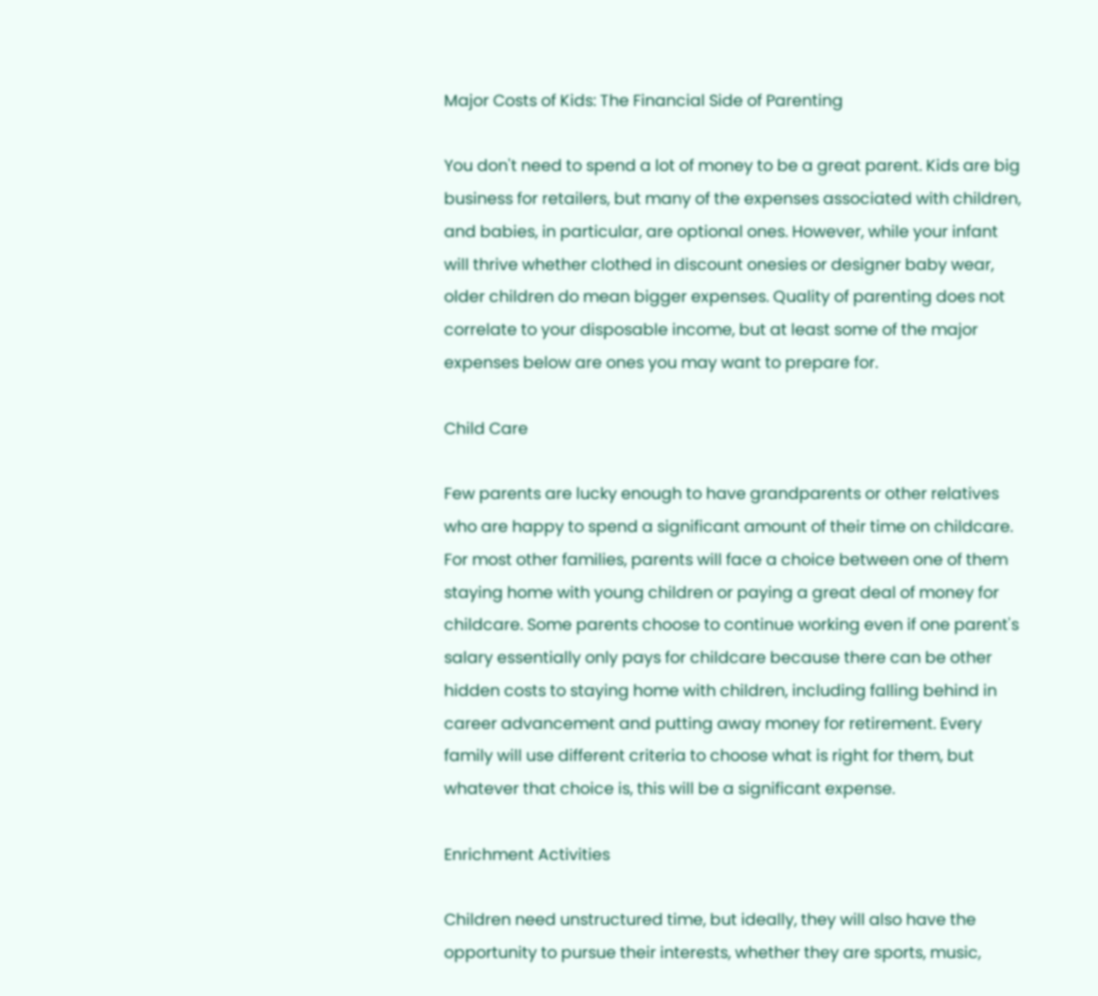Major Costs of Kids: The Financial Side of Parenting

You don't need to spend a lot of money to be a great parent. Kids are big business for retailers, but many of the expenses associated with children, and babies, in particular, are optional ones. However, while your infant will thrive whether clothed in discount onesies or designer baby wear, older children do mean bigger expenses. Quality of parenting does not correlate to your disposable income, but at least some of the major expenses below are ones you may want to prepare for.

Child Care

Few parents are lucky enough to have grandparents or other relatives who are happy to spend a significant amount of their time on childcare. For most other families, parents will face a choice between one of them staying home with young children or paying a great deal of money for childcare. Some parents choose to continue working even if one parent's salary essentially only pays for childcare because there can be other hidden costs to staying home with children, including falling behind in career advancement and putting away money for retirement. Every family will use different criteria to choose what is right for them, but whatever that choice is, this will be a significant expense.

Enrichment Activities

Children need unstructured time, but ideally, they will also have the opportunity to pursue their interests, whether they are sports, music,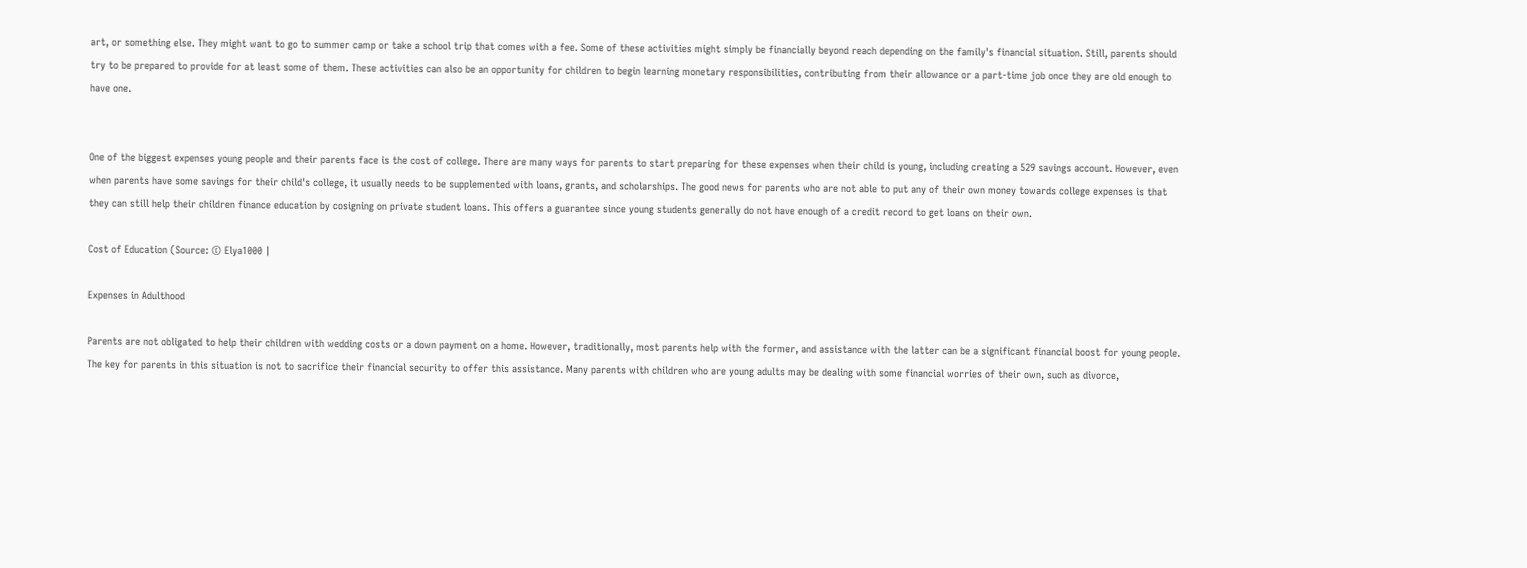art, or something else. They might want to go to summer camp or take a school trip that comes with a fee. Some of these activities might simply be financially beyond reach depending on the family's financial situation. Still, parents should try to be prepared to provide for at least some of them. These activities can also be an opportunity for children to begin learning monetary responsibilities, contributing from their allowance or a part-time job once they are old enough to have one.


One of the biggest expenses young people and their parents face is the cost of college. There are many ways for parents to start preparing for these expenses when their child is young, including creating a 529 savings account. However, even when parents have some savings for their child's college, it usually needs to be supplemented with loans, grants, and scholarships. The good news for parents who are not able to put any of their own money towards college expenses is that they can still help their children finance education by cosigning on private student loans. This offers a guarantee since young students generally do not have enough of a credit record to get loans on their own.

Cost of Education (Source: © Elya1000 |

Expenses in Adulthood

Parents are not obligated to help their children with wedding costs or a down payment on a home. However, traditionally, most parents help with the former, and assistance with the latter can be a significant financial boost for young people. The key for parents in this situation is not to sacrifice their financial security to offer this assistance. Many parents with children who are young adults may be dealing with some financial worries of their own, such as divorce,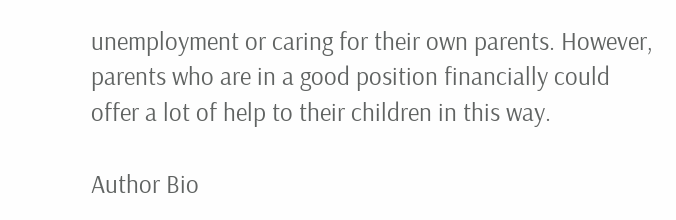unemployment or caring for their own parents. However, parents who are in a good position financially could offer a lot of help to their children in this way.

Author Bio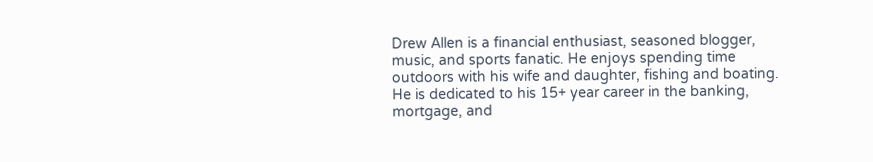Drew Allen is a financial enthusiast, seasoned blogger, music, and sports fanatic. He enjoys spending time outdoors with his wife and daughter, fishing and boating. He is dedicated to his 15+ year career in the banking, mortgage, and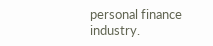personal finance industry.